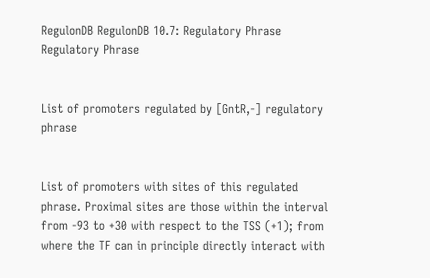RegulonDB RegulonDB 10.7: Regulatory Phrase Regulatory Phrase


List of promoters regulated by [GntR,-] regulatory phrase


List of promoters with sites of this regulated phrase. Proximal sites are those within the interval from -93 to +30 with respect to the TSS (+1); from where the TF can in principle directly interact with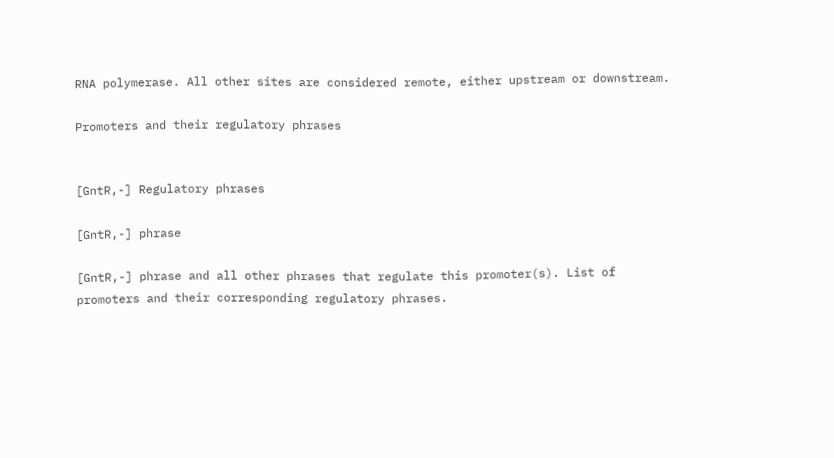RNA polymerase. All other sites are considered remote, either upstream or downstream.

Promoters and their regulatory phrases


[GntR,-] Regulatory phrases

[GntR,-] phrase

[GntR,-] phrase and all other phrases that regulate this promoter(s). List of promoters and their corresponding regulatory phrases.